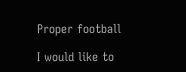Proper football

I would like to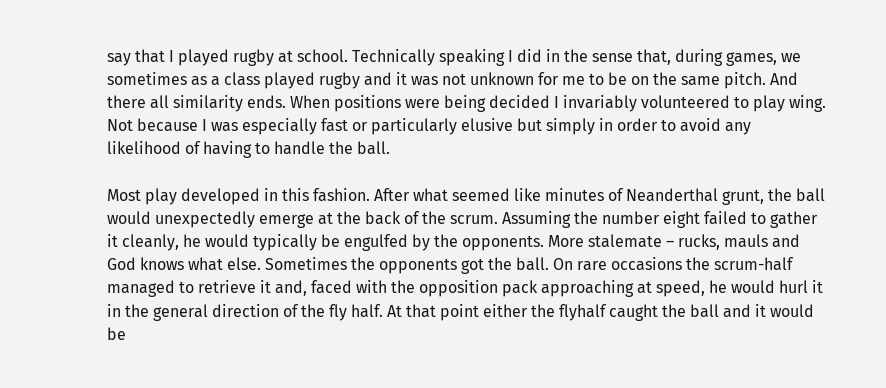say that I played rugby at school. Technically speaking I did in the sense that, during games, we sometimes as a class played rugby and it was not unknown for me to be on the same pitch. And there all similarity ends. When positions were being decided I invariably volunteered to play wing. Not because I was especially fast or particularly elusive but simply in order to avoid any likelihood of having to handle the ball.

Most play developed in this fashion. After what seemed like minutes of Neanderthal grunt, the ball would unexpectedly emerge at the back of the scrum. Assuming the number eight failed to gather it cleanly, he would typically be engulfed by the opponents. More stalemate – rucks, mauls and God knows what else. Sometimes the opponents got the ball. On rare occasions the scrum-half managed to retrieve it and, faced with the opposition pack approaching at speed, he would hurl it in the general direction of the fly half. At that point either the flyhalf caught the ball and it would be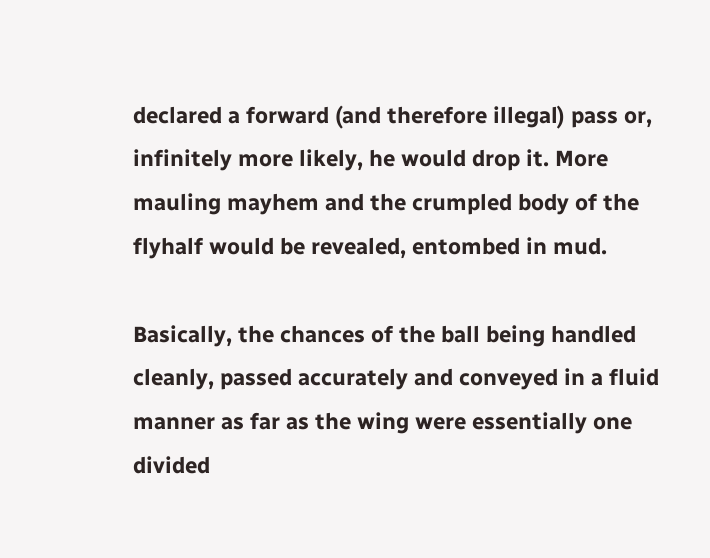declared a forward (and therefore illegal) pass or, infinitely more likely, he would drop it. More mauling mayhem and the crumpled body of the flyhalf would be revealed, entombed in mud.

Basically, the chances of the ball being handled cleanly, passed accurately and conveyed in a fluid manner as far as the wing were essentially one divided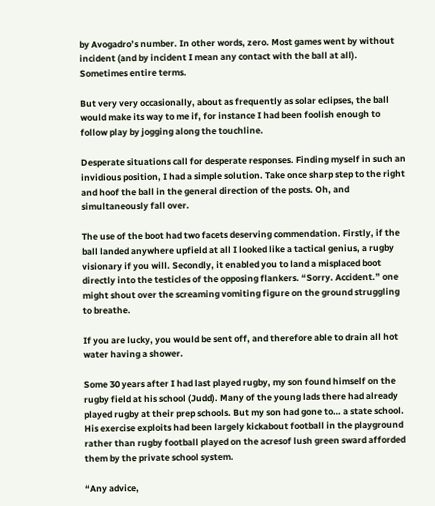by Avogadro’s number. In other words, zero. Most games went by without incident (and by incident I mean any contact with the ball at all). Sometimes entire terms.

But very very occasionally, about as frequently as solar eclipses, the ball would make its way to me if, for instance I had been foolish enough to follow play by jogging along the touchline.

Desperate situations call for desperate responses. Finding myself in such an invidious position, I had a simple solution. Take once sharp step to the right and hoof the ball in the general direction of the posts. Oh, and simultaneously fall over.

The use of the boot had two facets deserving commendation. Firstly, if the ball landed anywhere upfield at all I looked like a tactical genius, a rugby visionary if you will. Secondly, it enabled you to land a misplaced boot directly into the testicles of the opposing flankers. “Sorry. Accident.” one might shout over the screaming vomiting figure on the ground struggling to breathe.

If you are lucky, you would be sent off, and therefore able to drain all hot water having a shower.

Some 30 years after I had last played rugby, my son found himself on the rugby field at his school (Judd). Many of the young lads there had already played rugby at their prep schools. But my son had gone to… a state school. His exercise exploits had been largely kickabout football in the playground rather than rugby football played on the acresof lush green sward afforded them by the private school system.

“Any advice,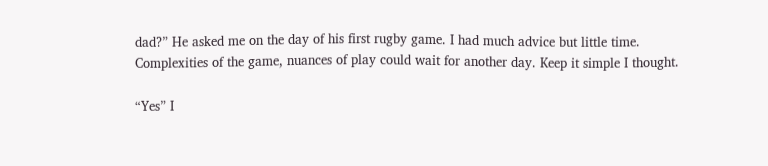dad?” He asked me on the day of his first rugby game. I had much advice but little time. Complexities of the game, nuances of play could wait for another day. Keep it simple I thought.

“Yes” I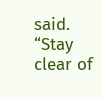said. “Stay clear of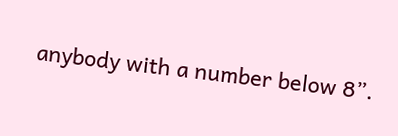anybody with a number below 8”.